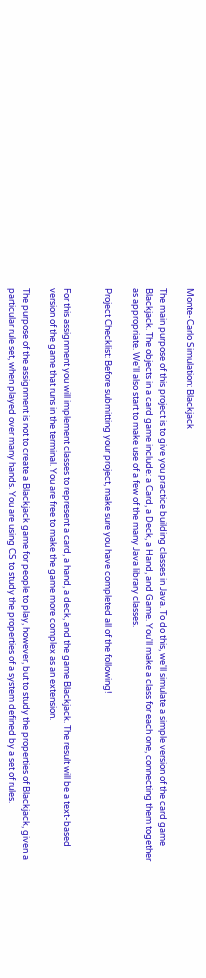Monte-Carlo Simulation: Blackjack

The main purpose of this project is to give you practice building classes in Java. To do this, we'll simulate a simple version of the card game Blackjack. The objects in a card game include: a Card, a Deck, a Hand, and Game. You'll make a class for each one, connecting them together as appropriate. We'll also start to make use of a few of the many Java library classes.

Project Checklist: Before submitting your project, make sure you have completed all of the following!


For this assignment you will implement classes to represent a card, a hand, a deck, and the game Blackjack. The result will be a text-based version of the game that runs in the terminal. You are free to make the game more complex as an extension.

The purpose of the assignment is not to create a Blackjack game for people to play, however, but to study the properties of Blackjack, given a particular rule set, when played over many hands. You are using CS to study the properties of a system defined by a set of rules.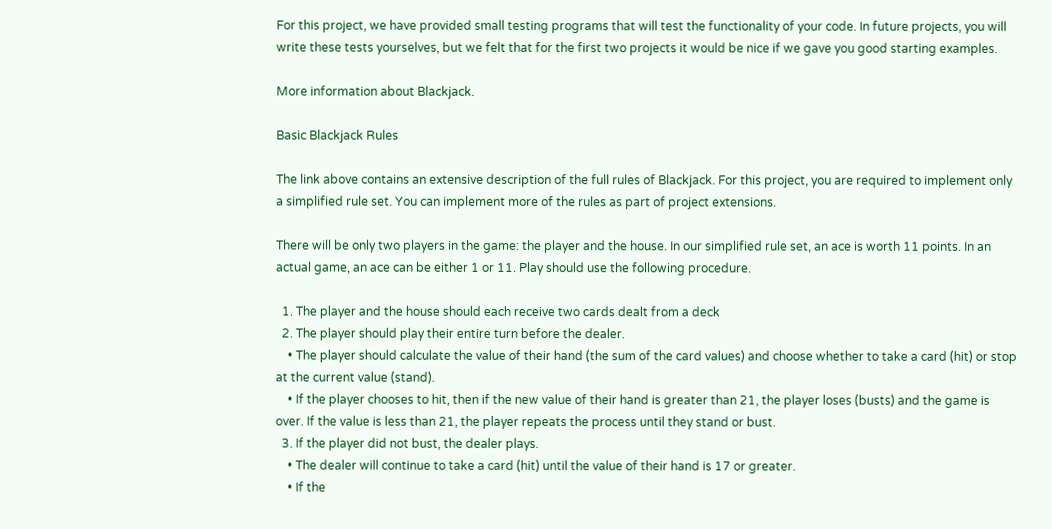For this project, we have provided small testing programs that will test the functionality of your code. In future projects, you will write these tests yourselves, but we felt that for the first two projects it would be nice if we gave you good starting examples.

More information about Blackjack.

Basic Blackjack Rules

The link above contains an extensive description of the full rules of Blackjack. For this project, you are required to implement only a simplified rule set. You can implement more of the rules as part of project extensions.

There will be only two players in the game: the player and the house. In our simplified rule set, an ace is worth 11 points. In an actual game, an ace can be either 1 or 11. Play should use the following procedure.

  1. The player and the house should each receive two cards dealt from a deck
  2. The player should play their entire turn before the dealer.
    • The player should calculate the value of their hand (the sum of the card values) and choose whether to take a card (hit) or stop at the current value (stand).
    • If the player chooses to hit, then if the new value of their hand is greater than 21, the player loses (busts) and the game is over. If the value is less than 21, the player repeats the process until they stand or bust.
  3. If the player did not bust, the dealer plays.
    • The dealer will continue to take a card (hit) until the value of their hand is 17 or greater.
    • If the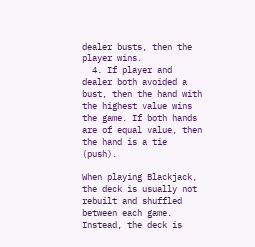dealer busts, then the player wins.
  4. If player and dealer both avoided a bust, then the hand with the highest value wins the game. If both hands are of equal value, then the hand is a tie (push).

When playing Blackjack, the deck is usually not rebuilt and shuffled between each game. Instead, the deck is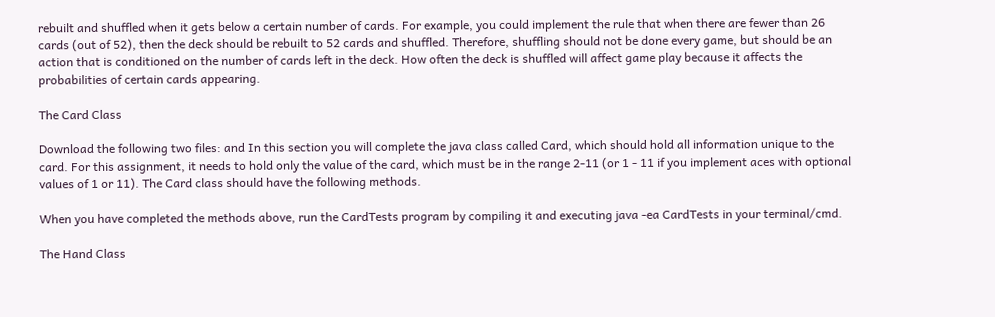rebuilt and shuffled when it gets below a certain number of cards. For example, you could implement the rule that when there are fewer than 26 cards (out of 52), then the deck should be rebuilt to 52 cards and shuffled. Therefore, shuffling should not be done every game, but should be an action that is conditioned on the number of cards left in the deck. How often the deck is shuffled will affect game play because it affects the probabilities of certain cards appearing.

The Card Class

Download the following two files: and In this section you will complete the java class called Card, which should hold all information unique to the card. For this assignment, it needs to hold only the value of the card, which must be in the range 2-11 (or 1 - 11 if you implement aces with optional values of 1 or 11). The Card class should have the following methods.

When you have completed the methods above, run the CardTests program by compiling it and executing java -ea CardTests in your terminal/cmd.

The Hand Class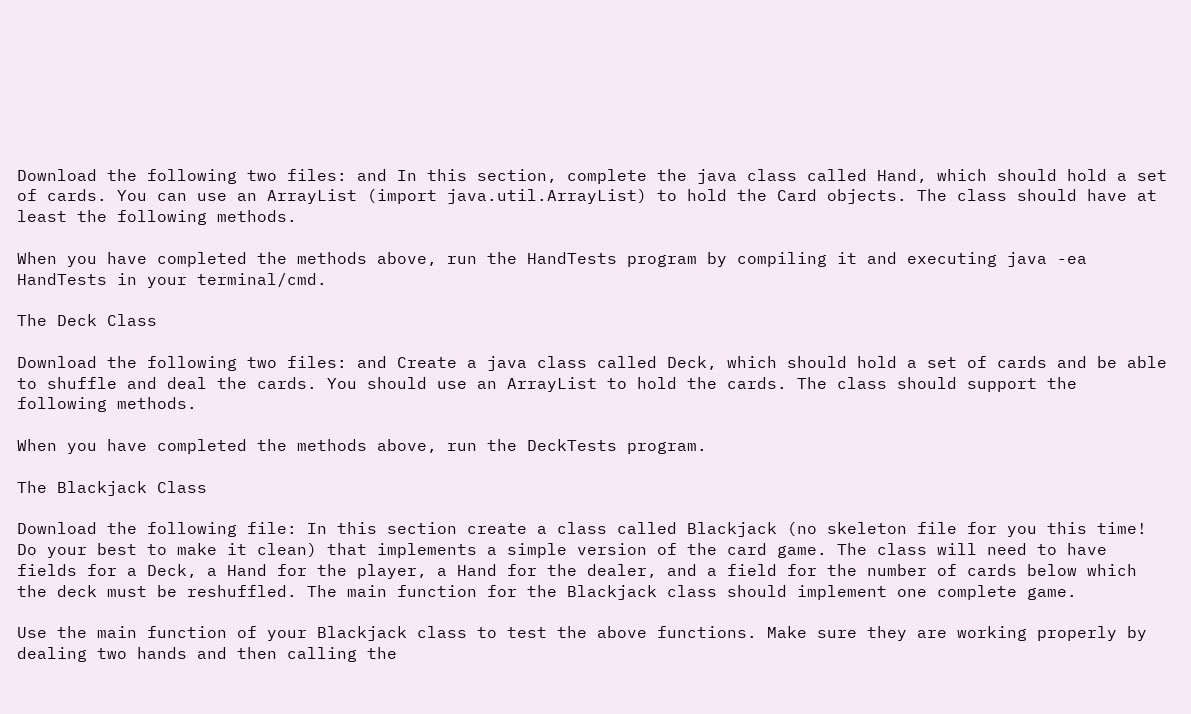Download the following two files: and In this section, complete the java class called Hand, which should hold a set of cards. You can use an ArrayList (import java.util.ArrayList) to hold the Card objects. The class should have at least the following methods.

When you have completed the methods above, run the HandTests program by compiling it and executing java -ea HandTests in your terminal/cmd.

The Deck Class

Download the following two files: and Create a java class called Deck, which should hold a set of cards and be able to shuffle and deal the cards. You should use an ArrayList to hold the cards. The class should support the following methods.

When you have completed the methods above, run the DeckTests program.

The Blackjack Class

Download the following file: In this section create a class called Blackjack (no skeleton file for you this time! Do your best to make it clean) that implements a simple version of the card game. The class will need to have fields for a Deck, a Hand for the player, a Hand for the dealer, and a field for the number of cards below which the deck must be reshuffled. The main function for the Blackjack class should implement one complete game.

Use the main function of your Blackjack class to test the above functions. Make sure they are working properly by dealing two hands and then calling the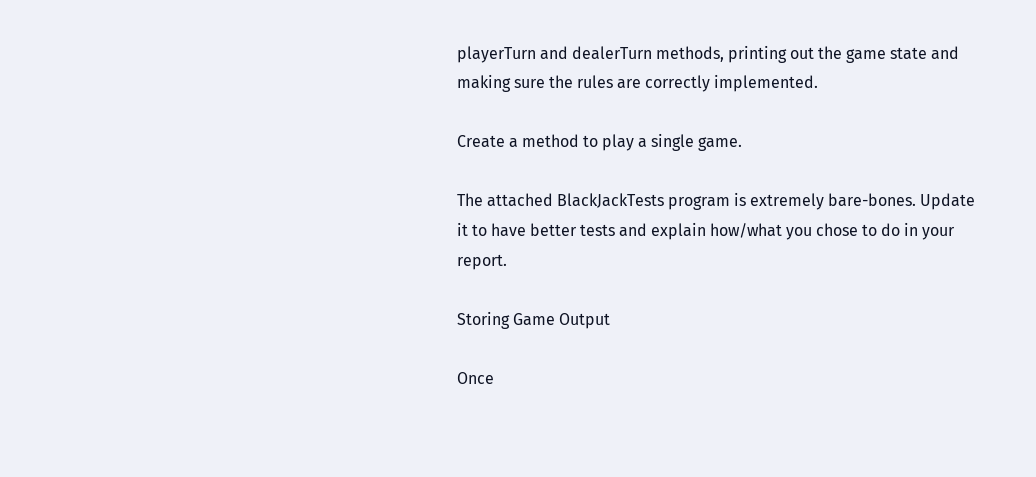playerTurn and dealerTurn methods, printing out the game state and making sure the rules are correctly implemented.

Create a method to play a single game.

The attached BlackJackTests program is extremely bare-bones. Update it to have better tests and explain how/what you chose to do in your report.

Storing Game Output

Once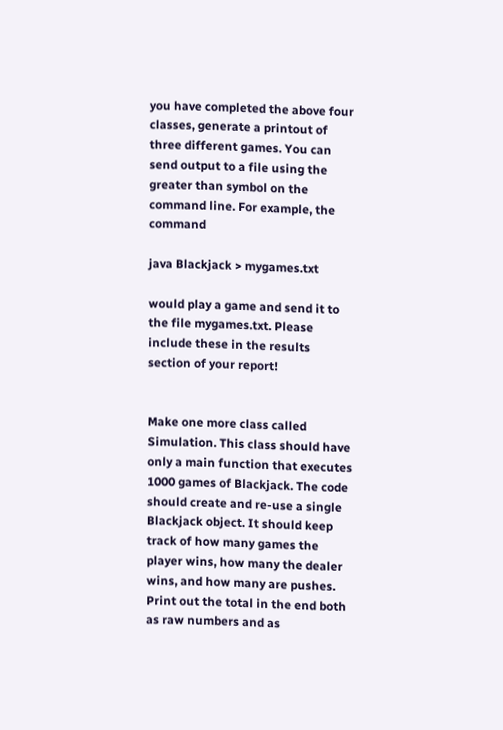you have completed the above four classes, generate a printout of three different games. You can send output to a file using the greater than symbol on the command line. For example, the command

java Blackjack > mygames.txt

would play a game and send it to the file mygames.txt. Please include these in the results section of your report!


Make one more class called Simulation. This class should have only a main function that executes 1000 games of Blackjack. The code should create and re-use a single Blackjack object. It should keep track of how many games the player wins, how many the dealer wins, and how many are pushes. Print out the total in the end both as raw numbers and as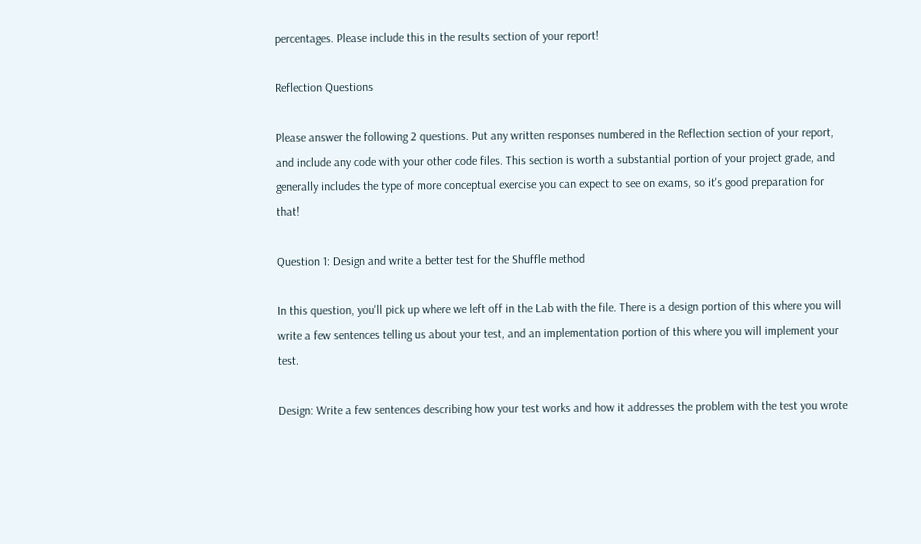percentages. Please include this in the results section of your report!

Reflection Questions

Please answer the following 2 questions. Put any written responses numbered in the Reflection section of your report, and include any code with your other code files. This section is worth a substantial portion of your project grade, and generally includes the type of more conceptual exercise you can expect to see on exams, so it's good preparation for that!

Question 1: Design and write a better test for the Shuffle method

In this question, you'll pick up where we left off in the Lab with the file. There is a design portion of this where you will write a few sentences telling us about your test, and an implementation portion of this where you will implement your test.

Design: Write a few sentences describing how your test works and how it addresses the problem with the test you wrote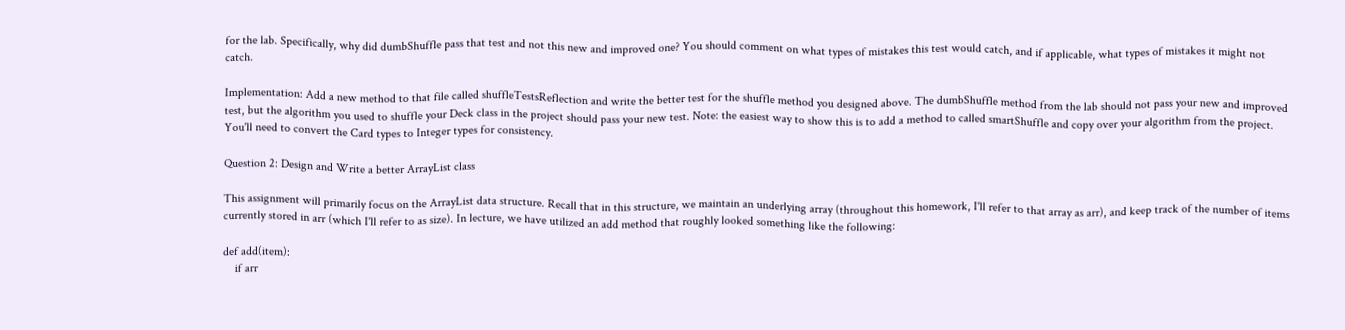for the lab. Specifically, why did dumbShuffle pass that test and not this new and improved one? You should comment on what types of mistakes this test would catch, and if applicable, what types of mistakes it might not catch.

Implementation: Add a new method to that file called shuffleTestsReflection and write the better test for the shuffle method you designed above. The dumbShuffle method from the lab should not pass your new and improved test, but the algorithm you used to shuffle your Deck class in the project should pass your new test. Note: the easiest way to show this is to add a method to called smartShuffle and copy over your algorithm from the project. You'll need to convert the Card types to Integer types for consistency.

Question 2: Design and Write a better ArrayList class

This assignment will primarily focus on the ArrayList data structure. Recall that in this structure, we maintain an underlying array (throughout this homework, I'll refer to that array as arr), and keep track of the number of items currently stored in arr (which I'll refer to as size). In lecture, we have utilized an add method that roughly looked something like the following:

def add(item):
    if arr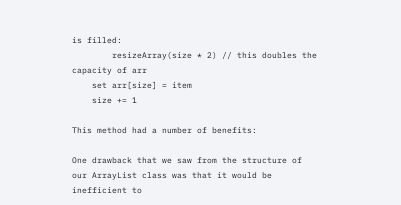is filled:
        resizeArray(size * 2) // this doubles the capacity of arr
    set arr[size] = item
    size += 1

This method had a number of benefits:

One drawback that we saw from the structure of our ArrayList class was that it would be inefficient to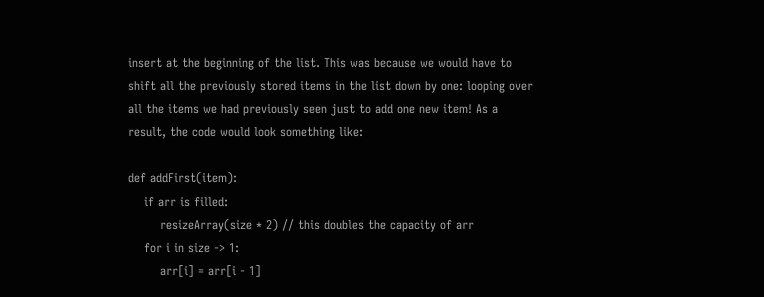insert at the beginning of the list. This was because we would have to shift all the previously stored items in the list down by one: looping over all the items we had previously seen just to add one new item! As a result, the code would look something like:

def addFirst(item):
    if arr is filled:
        resizeArray(size * 2) // this doubles the capacity of arr
    for i in size -> 1:
        arr[i] = arr[i - 1]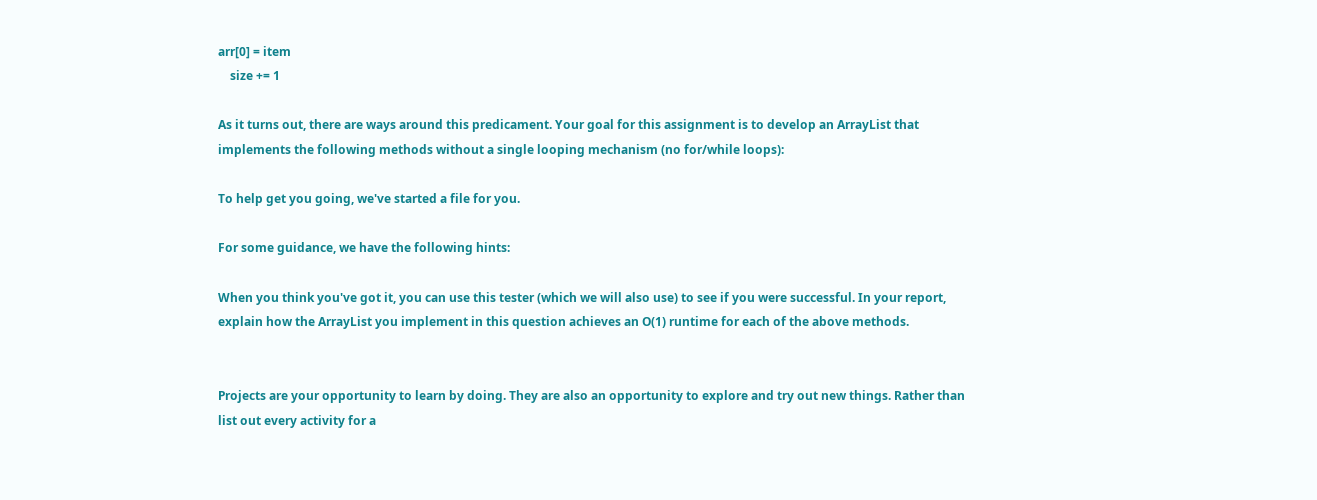arr[0] = item
    size += 1

As it turns out, there are ways around this predicament. Your goal for this assignment is to develop an ArrayList that implements the following methods without a single looping mechanism (no for/while loops):

To help get you going, we've started a file for you.

For some guidance, we have the following hints:

When you think you've got it, you can use this tester (which we will also use) to see if you were successful. In your report, explain how the ArrayList you implement in this question achieves an O(1) runtime for each of the above methods.


Projects are your opportunity to learn by doing. They are also an opportunity to explore and try out new things. Rather than list out every activity for a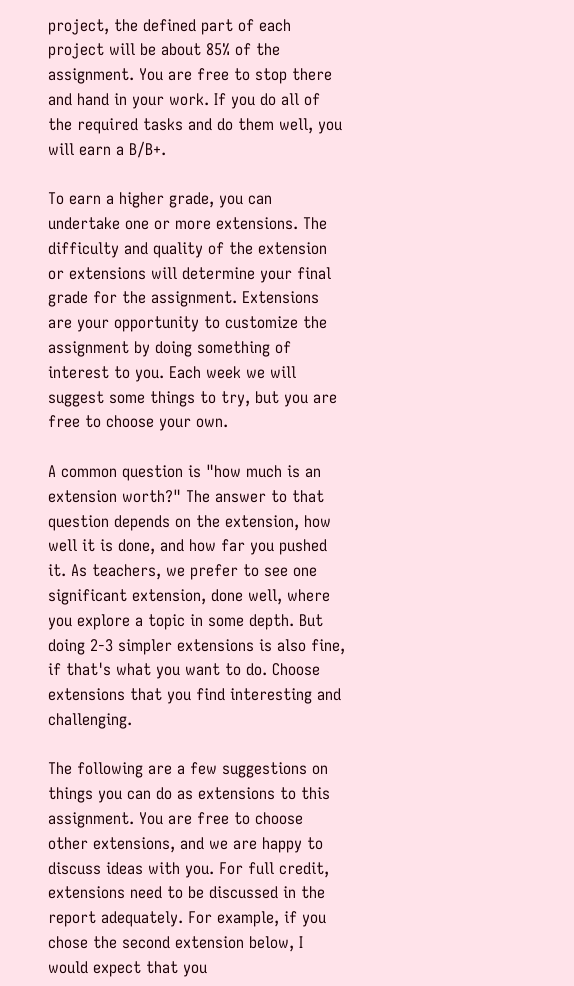project, the defined part of each project will be about 85% of the assignment. You are free to stop there and hand in your work. If you do all of the required tasks and do them well, you will earn a B/B+.

To earn a higher grade, you can undertake one or more extensions. The difficulty and quality of the extension or extensions will determine your final grade for the assignment. Extensions are your opportunity to customize the assignment by doing something of interest to you. Each week we will suggest some things to try, but you are free to choose your own.

A common question is "how much is an extension worth?" The answer to that question depends on the extension, how well it is done, and how far you pushed it. As teachers, we prefer to see one significant extension, done well, where you explore a topic in some depth. But doing 2-3 simpler extensions is also fine, if that's what you want to do. Choose extensions that you find interesting and challenging.

The following are a few suggestions on things you can do as extensions to this assignment. You are free to choose other extensions, and we are happy to discuss ideas with you. For full credit, extensions need to be discussed in the report adequately. For example, if you chose the second extension below, I would expect that you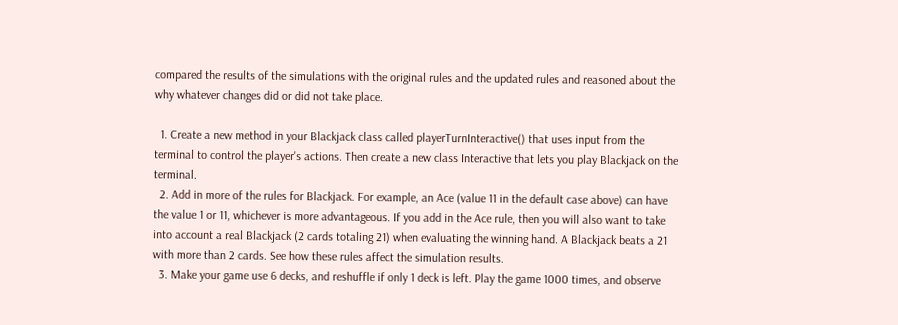compared the results of the simulations with the original rules and the updated rules and reasoned about the why whatever changes did or did not take place.

  1. Create a new method in your Blackjack class called playerTurnInteractive() that uses input from the terminal to control the player's actions. Then create a new class Interactive that lets you play Blackjack on the terminal.
  2. Add in more of the rules for Blackjack. For example, an Ace (value 11 in the default case above) can have the value 1 or 11, whichever is more advantageous. If you add in the Ace rule, then you will also want to take into account a real Blackjack (2 cards totaling 21) when evaluating the winning hand. A Blackjack beats a 21 with more than 2 cards. See how these rules affect the simulation results.
  3. Make your game use 6 decks, and reshuffle if only 1 deck is left. Play the game 1000 times, and observe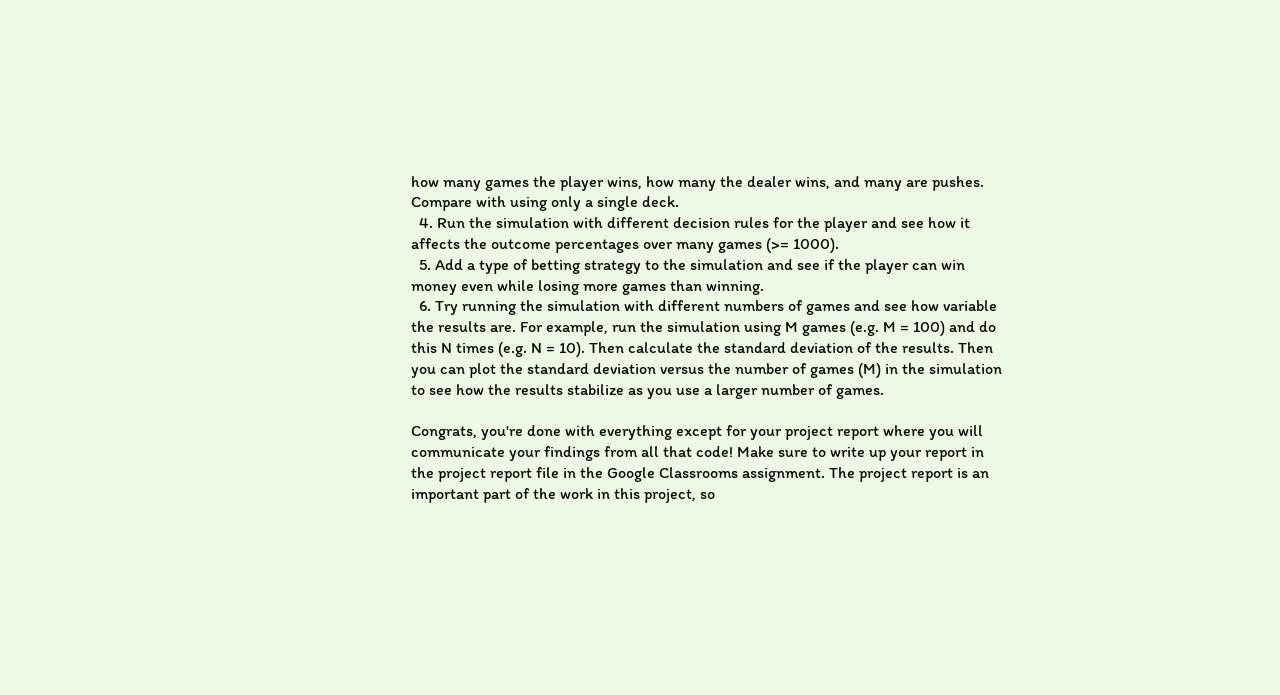how many games the player wins, how many the dealer wins, and many are pushes. Compare with using only a single deck.
  4. Run the simulation with different decision rules for the player and see how it affects the outcome percentages over many games (>= 1000).
  5. Add a type of betting strategy to the simulation and see if the player can win money even while losing more games than winning.
  6. Try running the simulation with different numbers of games and see how variable the results are. For example, run the simulation using M games (e.g. M = 100) and do this N times (e.g. N = 10). Then calculate the standard deviation of the results. Then you can plot the standard deviation versus the number of games (M) in the simulation to see how the results stabilize as you use a larger number of games.

Congrats, you're done with everything except for your project report where you will communicate your findings from all that code! Make sure to write up your report in the project report file in the Google Classrooms assignment. The project report is an important part of the work in this project, so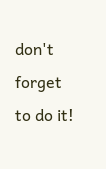don't forget to do it!